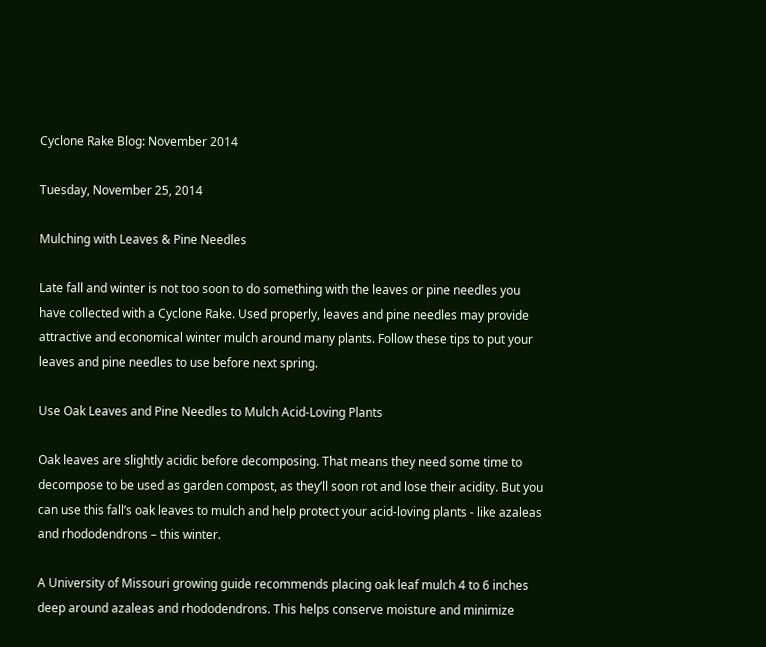Cyclone Rake Blog: November 2014

Tuesday, November 25, 2014

Mulching with Leaves & Pine Needles

Late fall and winter is not too soon to do something with the leaves or pine needles you have collected with a Cyclone Rake. Used properly, leaves and pine needles may provide attractive and economical winter mulch around many plants. Follow these tips to put your leaves and pine needles to use before next spring.

Use Oak Leaves and Pine Needles to Mulch Acid-Loving Plants

Oak leaves are slightly acidic before decomposing. That means they need some time to decompose to be used as garden compost, as they’ll soon rot and lose their acidity. But you can use this fall’s oak leaves to mulch and help protect your acid-loving plants - like azaleas and rhododendrons – this winter.

A University of Missouri growing guide recommends placing oak leaf mulch 4 to 6 inches deep around azaleas and rhododendrons. This helps conserve moisture and minimize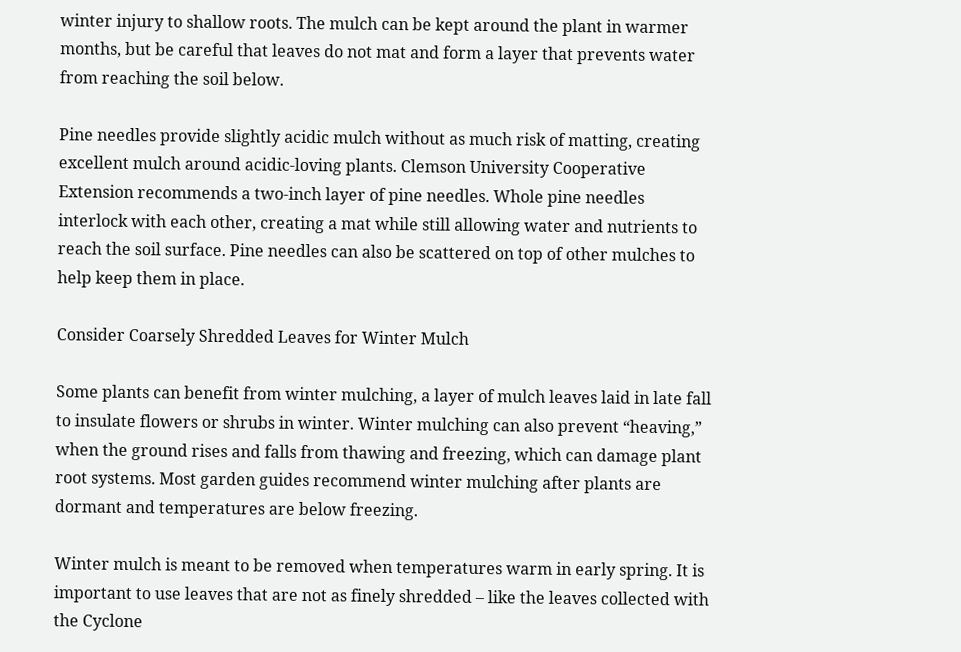winter injury to shallow roots. The mulch can be kept around the plant in warmer months, but be careful that leaves do not mat and form a layer that prevents water from reaching the soil below.

Pine needles provide slightly acidic mulch without as much risk of matting, creating excellent mulch around acidic-loving plants. Clemson University Cooperative Extension recommends a two-inch layer of pine needles. Whole pine needles interlock with each other, creating a mat while still allowing water and nutrients to reach the soil surface. Pine needles can also be scattered on top of other mulches to help keep them in place.

Consider Coarsely Shredded Leaves for Winter Mulch

Some plants can benefit from winter mulching, a layer of mulch leaves laid in late fall to insulate flowers or shrubs in winter. Winter mulching can also prevent “heaving,” when the ground rises and falls from thawing and freezing, which can damage plant root systems. Most garden guides recommend winter mulching after plants are dormant and temperatures are below freezing.

Winter mulch is meant to be removed when temperatures warm in early spring. It is important to use leaves that are not as finely shredded – like the leaves collected with the Cyclone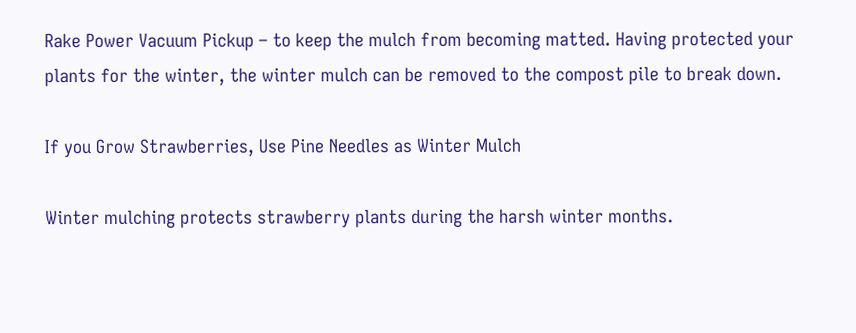Rake Power Vacuum Pickup – to keep the mulch from becoming matted. Having protected your plants for the winter, the winter mulch can be removed to the compost pile to break down.

If you Grow Strawberries, Use Pine Needles as Winter Mulch

Winter mulching protects strawberry plants during the harsh winter months.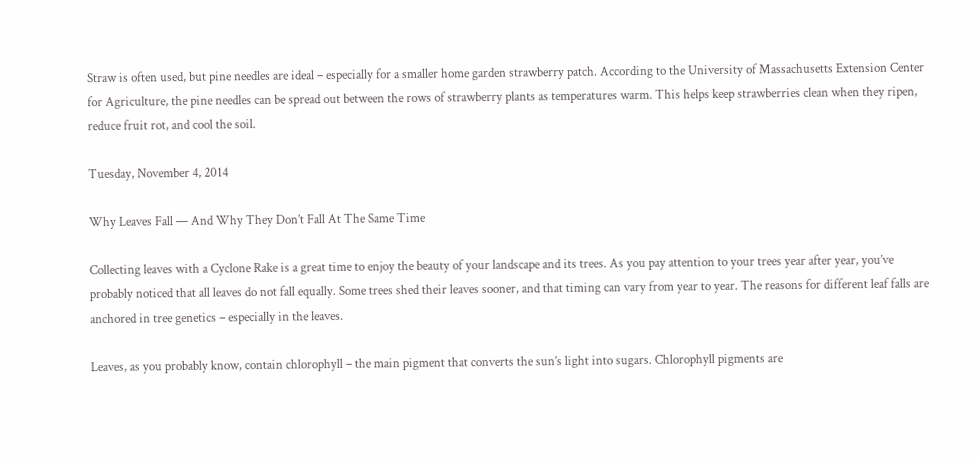Straw is often used, but pine needles are ideal – especially for a smaller home garden strawberry patch. According to the University of Massachusetts Extension Center for Agriculture, the pine needles can be spread out between the rows of strawberry plants as temperatures warm. This helps keep strawberries clean when they ripen, reduce fruit rot, and cool the soil.

Tuesday, November 4, 2014

Why Leaves Fall — And Why They Don’t Fall At The Same Time

Collecting leaves with a Cyclone Rake is a great time to enjoy the beauty of your landscape and its trees. As you pay attention to your trees year after year, you’ve probably noticed that all leaves do not fall equally. Some trees shed their leaves sooner, and that timing can vary from year to year. The reasons for different leaf falls are anchored in tree genetics – especially in the leaves.

Leaves, as you probably know, contain chlorophyll – the main pigment that converts the sun’s light into sugars. Chlorophyll pigments are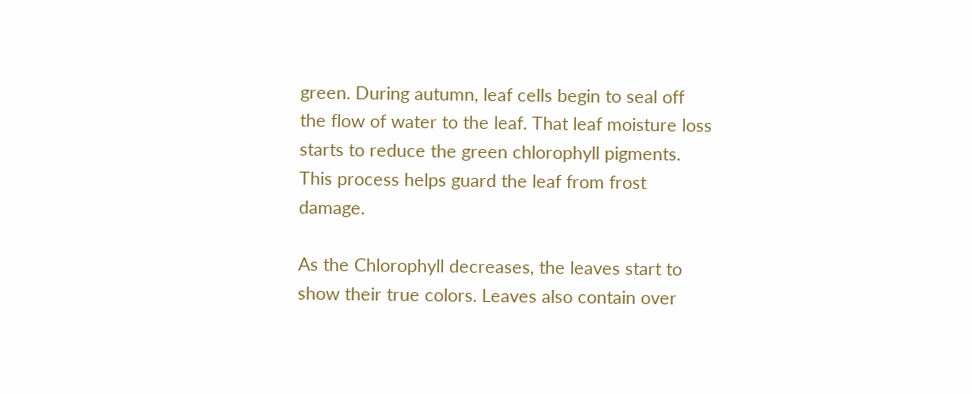green. During autumn, leaf cells begin to seal off the flow of water to the leaf. That leaf moisture loss starts to reduce the green chlorophyll pigments. This process helps guard the leaf from frost damage.

As the Chlorophyll decreases, the leaves start to show their true colors. Leaves also contain over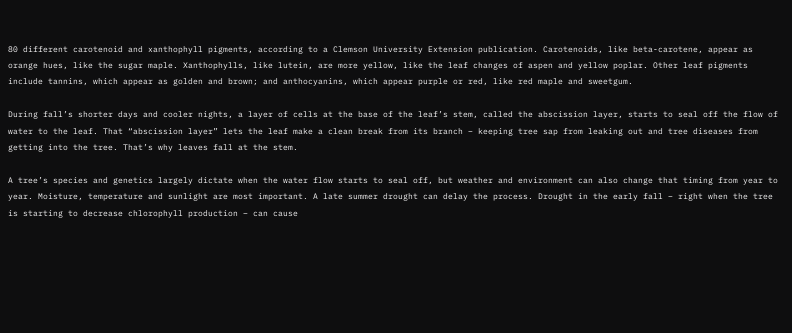80 different carotenoid and xanthophyll pigments, according to a Clemson University Extension publication. Carotenoids, like beta-carotene, appear as orange hues, like the sugar maple. Xanthophylls, like lutein, are more yellow, like the leaf changes of aspen and yellow poplar. Other leaf pigments include tannins, which appear as golden and brown; and anthocyanins, which appear purple or red, like red maple and sweetgum.

During fall’s shorter days and cooler nights, a layer of cells at the base of the leaf’s stem, called the abscission layer, starts to seal off the flow of water to the leaf. That “abscission layer” lets the leaf make a clean break from its branch – keeping tree sap from leaking out and tree diseases from getting into the tree. That’s why leaves fall at the stem.

A tree’s species and genetics largely dictate when the water flow starts to seal off, but weather and environment can also change that timing from year to year. Moisture, temperature and sunlight are most important. A late summer drought can delay the process. Drought in the early fall – right when the tree is starting to decrease chlorophyll production – can cause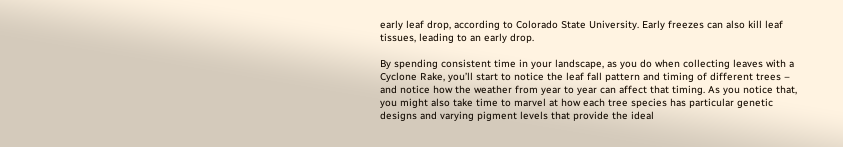early leaf drop, according to Colorado State University. Early freezes can also kill leaf tissues, leading to an early drop.

By spending consistent time in your landscape, as you do when collecting leaves with a Cyclone Rake, you’ll start to notice the leaf fall pattern and timing of different trees – and notice how the weather from year to year can affect that timing. As you notice that, you might also take time to marvel at how each tree species has particular genetic designs and varying pigment levels that provide the ideal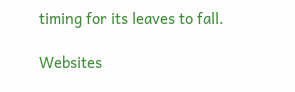timing for its leaves to fall.

Websites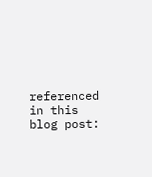referenced in this blog post: